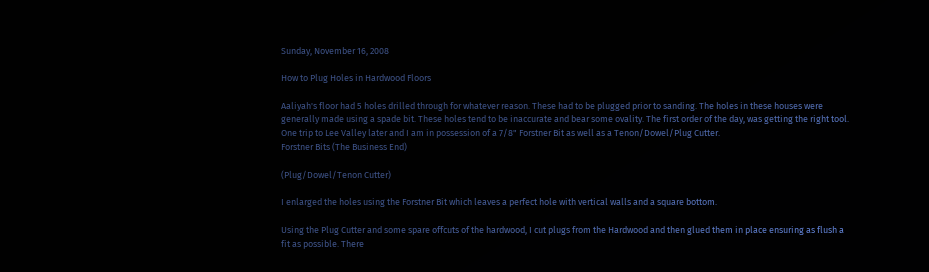Sunday, November 16, 2008

How to Plug Holes in Hardwood Floors

Aaliyah's floor had 5 holes drilled through for whatever reason. These had to be plugged prior to sanding. The holes in these houses were generally made using a spade bit. These holes tend to be inaccurate and bear some ovality. The first order of the day, was getting the right tool. One trip to Lee Valley later and I am in possession of a 7/8" Forstner Bit as well as a Tenon/Dowel/Plug Cutter.
Forstner Bits (The Business End)

(Plug/Dowel/Tenon Cutter)

I enlarged the holes using the Forstner Bit which leaves a perfect hole with vertical walls and a square bottom.

Using the Plug Cutter and some spare offcuts of the hardwood, I cut plugs from the Hardwood and then glued them in place ensuring as flush a fit as possible. There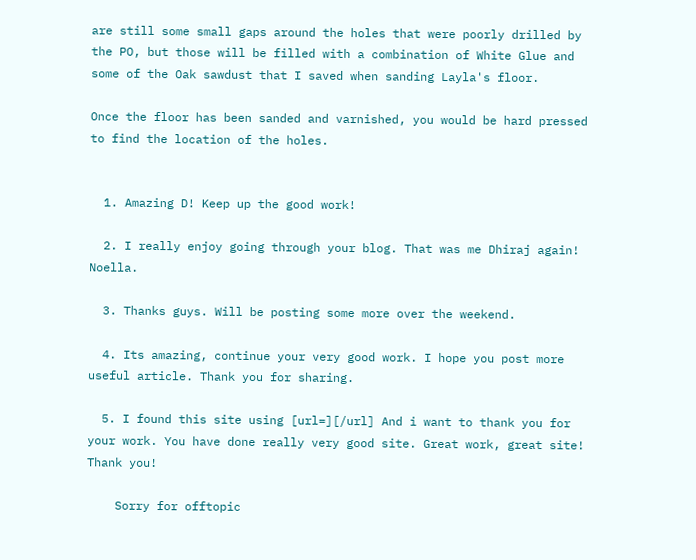are still some small gaps around the holes that were poorly drilled by the PO, but those will be filled with a combination of White Glue and some of the Oak sawdust that I saved when sanding Layla's floor.

Once the floor has been sanded and varnished, you would be hard pressed to find the location of the holes.


  1. Amazing D! Keep up the good work!

  2. I really enjoy going through your blog. That was me Dhiraj again! Noella.

  3. Thanks guys. Will be posting some more over the weekend.

  4. Its amazing, continue your very good work. I hope you post more useful article. Thank you for sharing.

  5. I found this site using [url=][/url] And i want to thank you for your work. You have done really very good site. Great work, great site! Thank you!

    Sorry for offtopic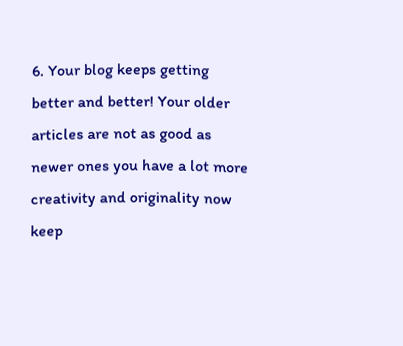6. Your blog keeps getting better and better! Your older articles are not as good as newer ones you have a lot more creativity and originality now keep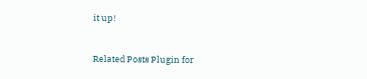it up!


Related Posts Plugin for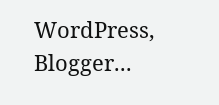WordPress, Blogger...